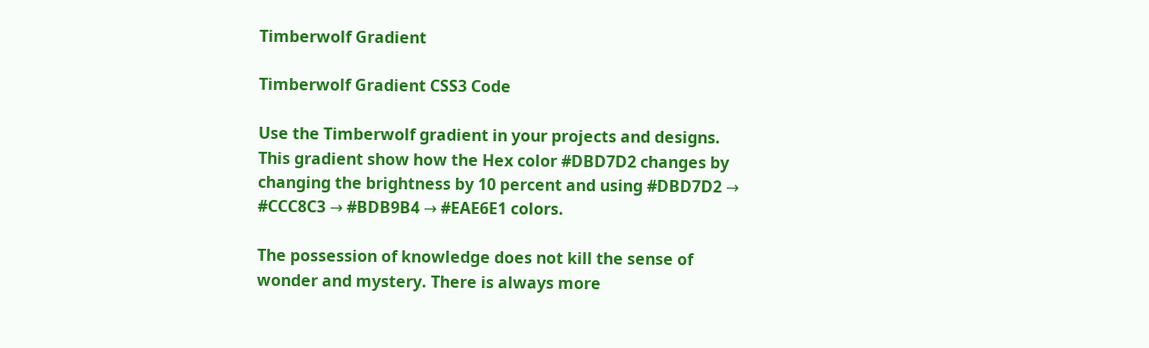Timberwolf Gradient

Timberwolf Gradient CSS3 Code

Use the Timberwolf gradient in your projects and designs. This gradient show how the Hex color #DBD7D2 changes by changing the brightness by 10 percent and using #DBD7D2 → #CCC8C3 → #BDB9B4 → #EAE6E1 colors.

The possession of knowledge does not kill the sense of wonder and mystery. There is always more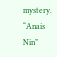mystery.
“Anais Nin”